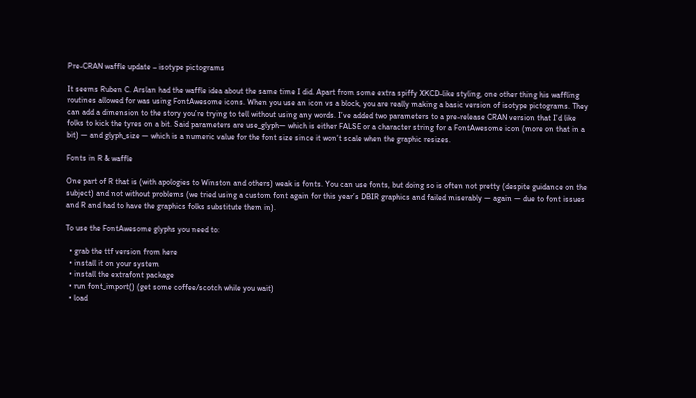Pre-CRAN waffle update – isotype pictograms

It seems Ruben C. Arslan had the waffle idea about the same time I did. Apart from some extra spiffy XKCD-like styling, one other thing his waffling routines allowed for was using FontAwesome icons. When you use an icon vs a block, you are really making a basic version of isotype pictograms. They can add a dimension to the story you’re trying to tell without using any words. I’ve added two parameters to a pre-release CRAN version that I’d like folks to kick the tyres on a bit. Said parameters are use_glyph— which is either FALSE or a character string for a FontAwesome icon (more on that in a bit) — and glyph_size — which is a numeric value for the font size since it won’t scale when the graphic resizes.

Fonts in R & waffle

One part of R that is (with apologies to Winston and others) weak is fonts. You can use fonts, but doing so is often not pretty (despite guidance on the subject) and not without problems (we tried using a custom font again for this year’s DBIR graphics and failed miserably — again — due to font issues and R and had to have the graphics folks substitute them in).

To use the FontAwesome glyphs you need to:

  • grab the ttf version from here
  • install it on your system
  • install the extrafont package
  • run font_import() (get some coffee/scotch while you wait)
  • load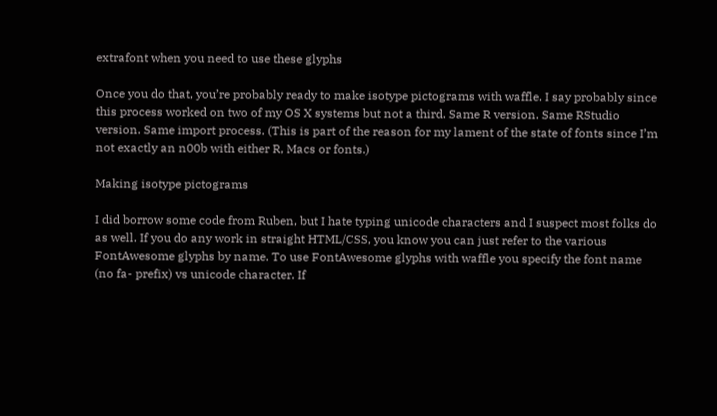extrafont when you need to use these glyphs

Once you do that, you’re probably ready to make isotype pictograms with waffle. I say probably since this process worked on two of my OS X systems but not a third. Same R version. Same RStudio version. Same import process. (This is part of the reason for my lament of the state of fonts since I’m not exactly an n00b with either R, Macs or fonts.)

Making isotype pictograms

I did borrow some code from Ruben, but I hate typing unicode characters and I suspect most folks do as well. If you do any work in straight HTML/CSS, you know you can just refer to the various FontAwesome glyphs by name. To use FontAwesome glyphs with waffle you specify the font name (no fa- prefix) vs unicode character. If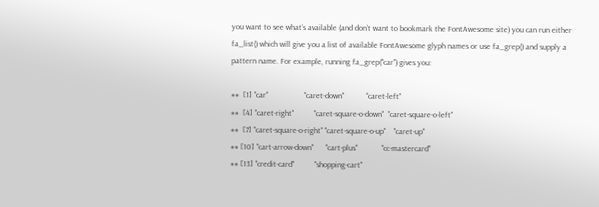you want to see what’s available (and don’t want to bookmark the FontAwesome site) you can run either fa_list() which will give you a list of available FontAwesome glyph names or use fa_grep() and supply a pattern name. For example, running fa_grep("car") gives you:

##  [1] "car"                  "caret-down"           "caret-left"
##  [4] "caret-right"          "caret-square-o-down"  "caret-square-o-left"
##  [7] "caret-square-o-right" "caret-square-o-up"    "caret-up"
## [10] "cart-arrow-down"      "cart-plus"            "cc-mastercard"
## [13] "credit-card"          "shopping-cart"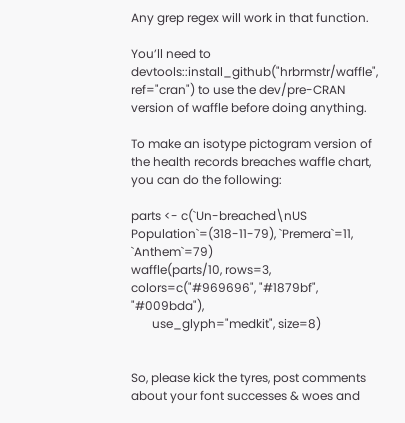Any grep regex will work in that function.

You’ll need to devtools::install_github("hrbrmstr/waffle", ref="cran") to use the dev/pre-CRAN version of waffle before doing anything.

To make an isotype pictogram version of the health records breaches waffle chart, you can do the following:

parts <- c(`Un-breached\nUS Population`=(318-11-79), `Premera`=11, `Anthem`=79)
waffle(parts/10, rows=3, colors=c("#969696", "#1879bf", "#009bda"),
       use_glyph="medkit", size=8)


So, please kick the tyres, post comments about your font successes & woes and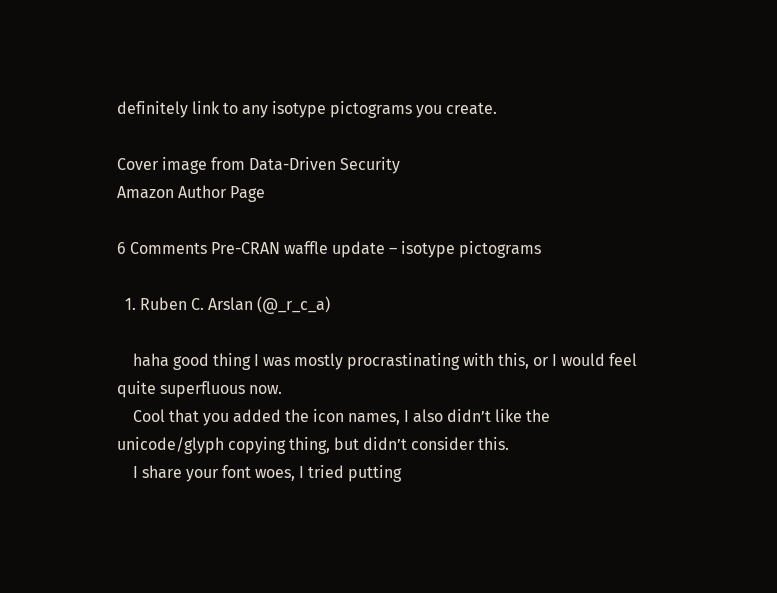definitely link to any isotype pictograms you create.

Cover image from Data-Driven Security
Amazon Author Page

6 Comments Pre-CRAN waffle update – isotype pictograms

  1. Ruben C. Arslan (@_r_c_a)

    haha good thing I was mostly procrastinating with this, or I would feel quite superfluous now.
    Cool that you added the icon names, I also didn’t like the unicode/glyph copying thing, but didn’t consider this.
    I share your font woes, I tried putting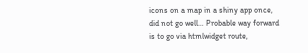icons on a map in a shiny app once, did not go well… Probable way forward is to go via htmlwidget route,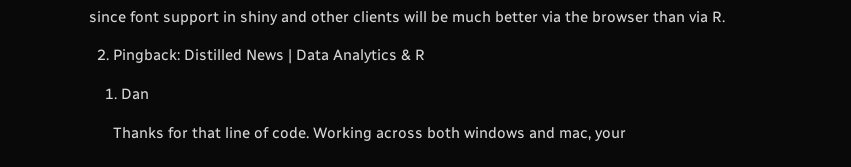since font support in shiny and other clients will be much better via the browser than via R.

  2. Pingback: Distilled News | Data Analytics & R

    1. Dan

      Thanks for that line of code. Working across both windows and mac, your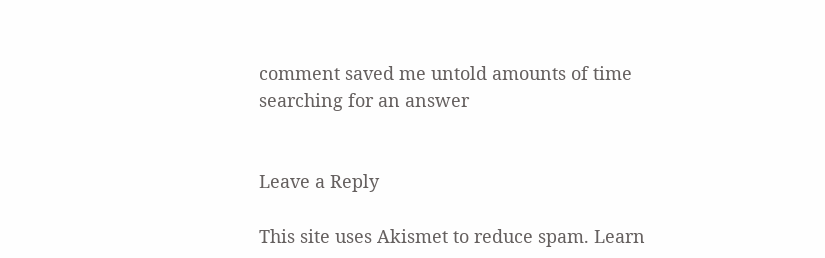comment saved me untold amounts of time searching for an answer


Leave a Reply

This site uses Akismet to reduce spam. Learn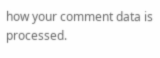how your comment data is processed.